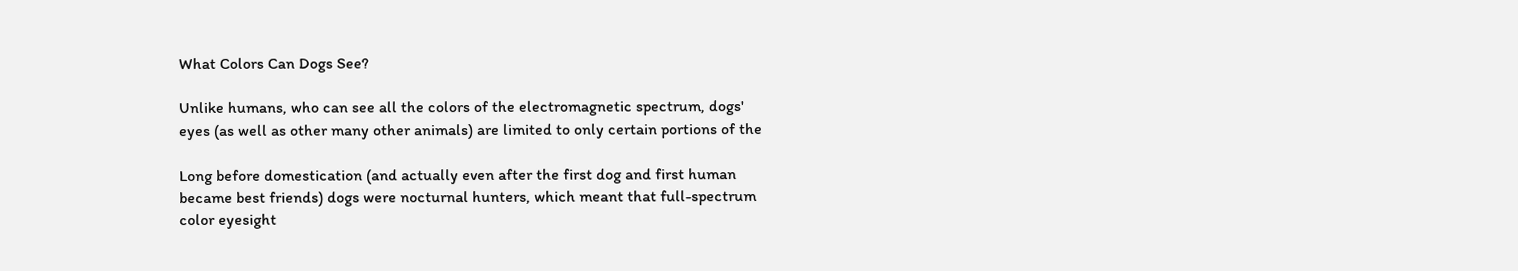What Colors Can Dogs See?

Unlike humans, who can see all the colors of the electromagnetic spectrum, dogs'
eyes (as well as other many other animals) are limited to only certain portions of the

Long before domestication (and actually even after the first dog and first human
became best friends) dogs were nocturnal hunters, which meant that full-spectrum
color eyesight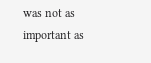was not as important as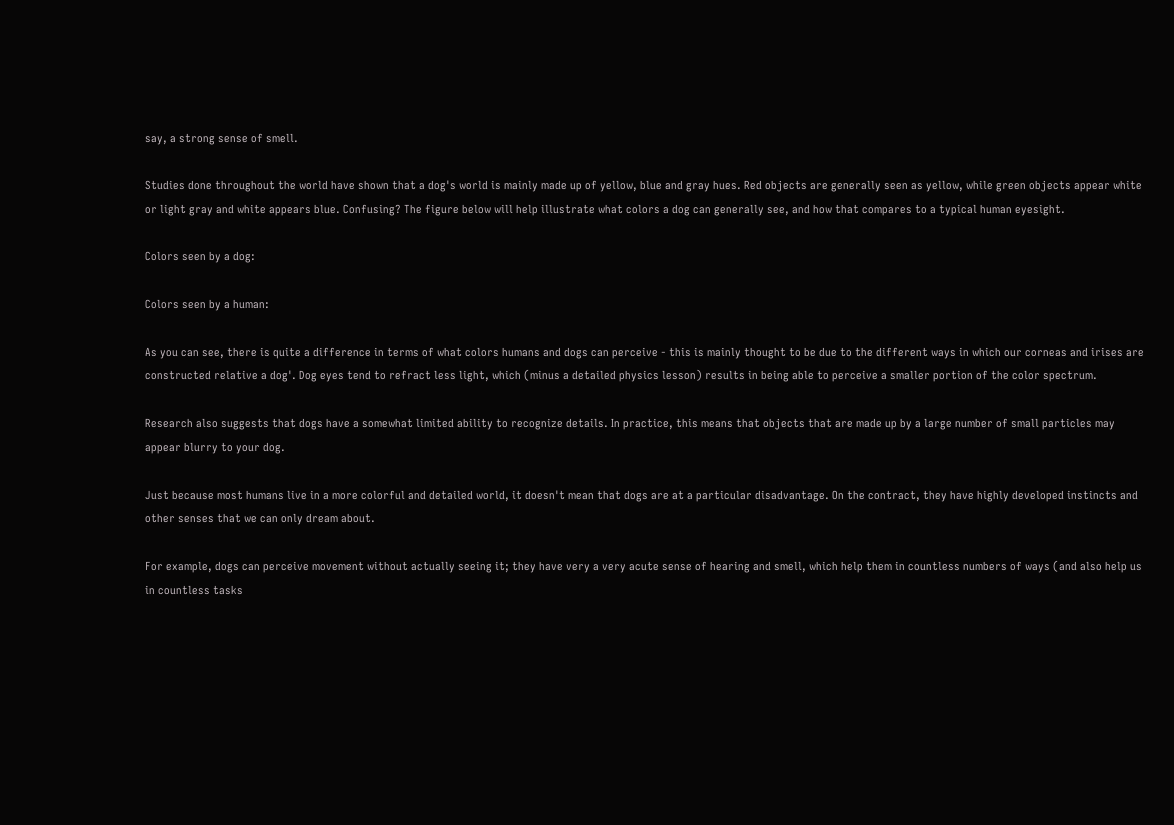say, a strong sense of smell.

Studies done throughout the world have shown that a dog's world is mainly made up of yellow, blue and gray hues. Red objects are generally seen as yellow, while green objects appear white or light gray and white appears blue. Confusing? The figure below will help illustrate what colors a dog can generally see, and how that compares to a typical human eyesight.

Colors seen by a dog:

Colors seen by a human:

As you can see, there is quite a difference in terms of what colors humans and dogs can perceive - this is mainly thought to be due to the different ways in which our corneas and irises are constructed relative a dog'. Dog eyes tend to refract less light, which (minus a detailed physics lesson) results in being able to perceive a smaller portion of the color spectrum.

Research also suggests that dogs have a somewhat limited ability to recognize details. In practice, this means that objects that are made up by a large number of small particles may appear blurry to your dog.

Just because most humans live in a more colorful and detailed world, it doesn't mean that dogs are at a particular disadvantage. On the contract, they have highly developed instincts and other senses that we can only dream about.

For example, dogs can perceive movement without actually seeing it; they have very a very acute sense of hearing and smell, which help them in countless numbers of ways (and also help us in countless tasks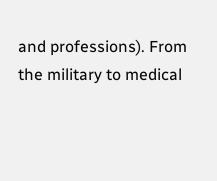and professions). From the military to medical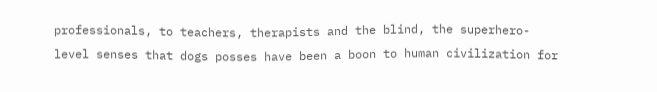professionals, to teachers, therapists and the blind, the superhero-level senses that dogs posses have been a boon to human civilization for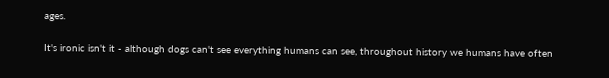ages.

It's ironic isn't it - although dogs can't see everything humans can see, throughout history we humans have often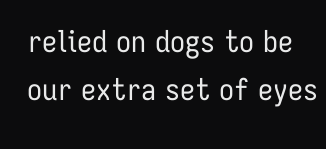relied on dogs to be our extra set of eyes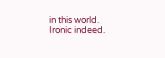in this world. Ironic indeed.